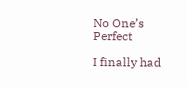No One’s Perfect

I finally had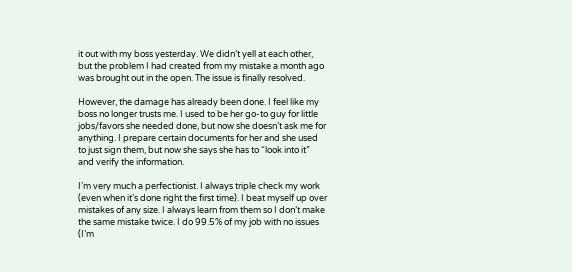it out with my boss yesterday. We didn’t yell at each other, but the problem I had created from my mistake a month ago was brought out in the open. The issue is finally resolved.

However, the damage has already been done. I feel like my boss no longer trusts me. I used to be her go-to guy for little jobs/favors she needed done, but now she doesn’t ask me for anything. I prepare certain documents for her and she used to just sign them, but now she says she has to “look into it” and verify the information.

I’m very much a perfectionist. I always triple check my work (even when it’s done right the first time). I beat myself up over mistakes of any size. I always learn from them so I don’t make the same mistake twice. I do 99.5% of my job with no issues (I’m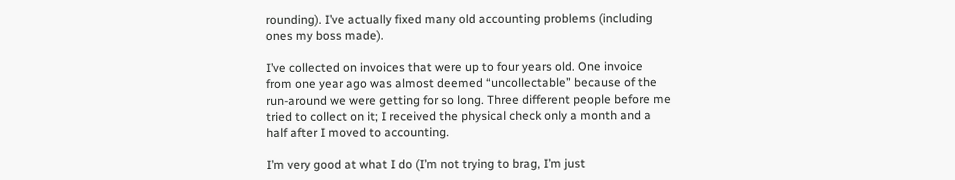rounding). I’ve actually fixed many old accounting problems (including ones my boss made).

I’ve collected on invoices that were up to four years old. One invoice from one year ago was almost deemed “uncollectable” because of the run-around we were getting for so long. Three different people before me tried to collect on it; I received the physical check only a month and a half after I moved to accounting.

I’m very good at what I do (I’m not trying to brag, I’m just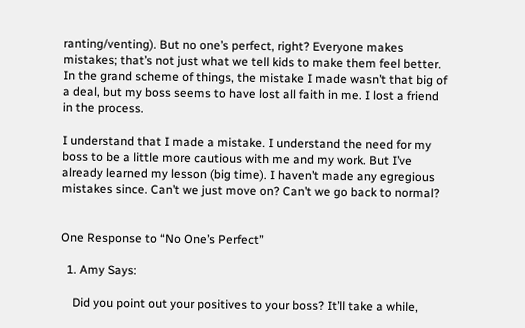ranting/venting). But no one’s perfect, right? Everyone makes mistakes; that’s not just what we tell kids to make them feel better. In the grand scheme of things, the mistake I made wasn’t that big of a deal, but my boss seems to have lost all faith in me. I lost a friend in the process.

I understand that I made a mistake. I understand the need for my boss to be a little more cautious with me and my work. But I’ve already learned my lesson (big time). I haven’t made any egregious mistakes since. Can’t we just move on? Can’t we go back to normal?


One Response to “No One’s Perfect”

  1. Amy Says:

    Did you point out your positives to your boss? It’ll take a while,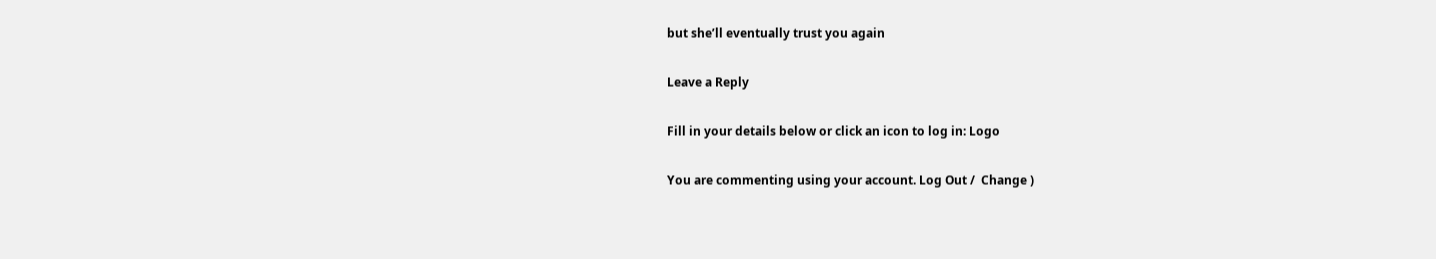but she’ll eventually trust you again

Leave a Reply

Fill in your details below or click an icon to log in: Logo

You are commenting using your account. Log Out /  Change )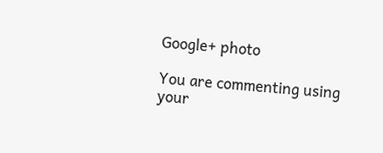Google+ photo

You are commenting using your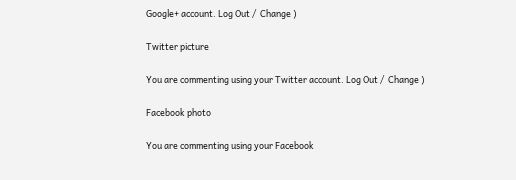Google+ account. Log Out /  Change )

Twitter picture

You are commenting using your Twitter account. Log Out /  Change )

Facebook photo

You are commenting using your Facebook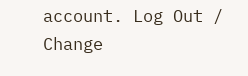account. Log Out /  Change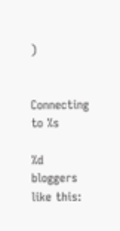)


Connecting to %s

%d bloggers like this: